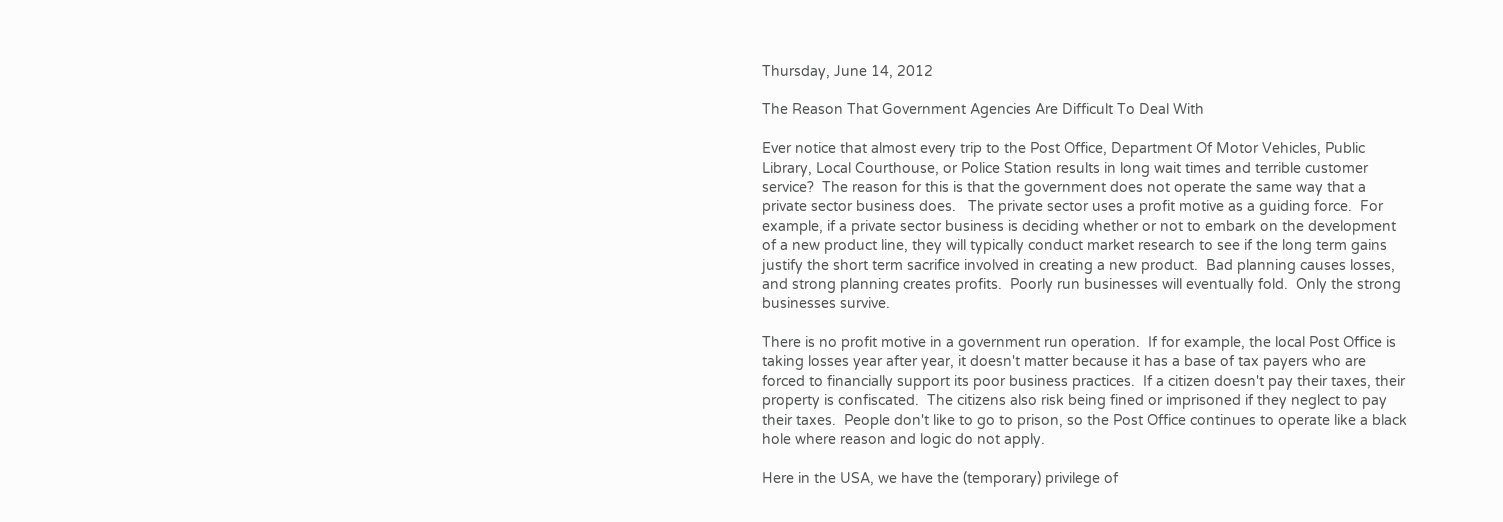Thursday, June 14, 2012

The Reason That Government Agencies Are Difficult To Deal With

Ever notice that almost every trip to the Post Office, Department Of Motor Vehicles, Public Library, Local Courthouse, or Police Station results in long wait times and terrible customer service?  The reason for this is that the government does not operate the same way that a private sector business does.   The private sector uses a profit motive as a guiding force.  For example, if a private sector business is deciding whether or not to embark on the development of a new product line, they will typically conduct market research to see if the long term gains justify the short term sacrifice involved in creating a new product.  Bad planning causes losses, and strong planning creates profits.  Poorly run businesses will eventually fold.  Only the strong businesses survive.

There is no profit motive in a government run operation.  If for example, the local Post Office is taking losses year after year, it doesn't matter because it has a base of tax payers who are forced to financially support its poor business practices.  If a citizen doesn't pay their taxes, their property is confiscated.  The citizens also risk being fined or imprisoned if they neglect to pay their taxes.  People don't like to go to prison, so the Post Office continues to operate like a black hole where reason and logic do not apply.

Here in the USA, we have the (temporary) privilege of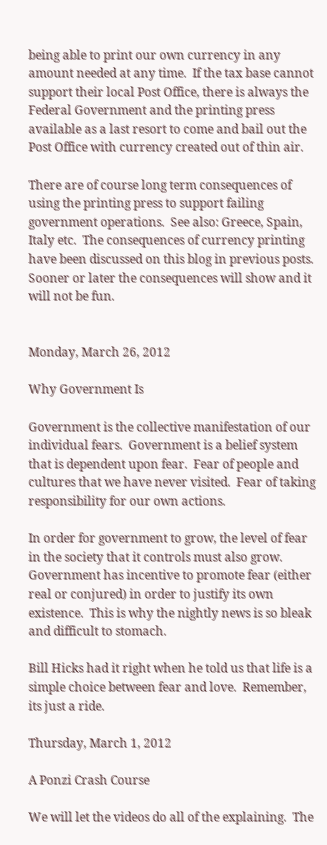being able to print our own currency in any amount needed at any time.  If the tax base cannot support their local Post Office, there is always the Federal Government and the printing press available as a last resort to come and bail out the Post Office with currency created out of thin air.

There are of course long term consequences of using the printing press to support failing government operations.  See also: Greece, Spain, Italy etc.  The consequences of currency printing have been discussed on this blog in previous posts.  Sooner or later the consequences will show and it will not be fun.


Monday, March 26, 2012

Why Government Is

Government is the collective manifestation of our individual fears.  Government is a belief system that is dependent upon fear.  Fear of people and cultures that we have never visited.  Fear of taking responsibility for our own actions.

In order for government to grow, the level of fear in the society that it controls must also grow.  Government has incentive to promote fear (either real or conjured) in order to justify its own existence.  This is why the nightly news is so bleak and difficult to stomach.

Bill Hicks had it right when he told us that life is a simple choice between fear and love.  Remember, its just a ride.

Thursday, March 1, 2012

A Ponzi Crash Course

We will let the videos do all of the explaining.  The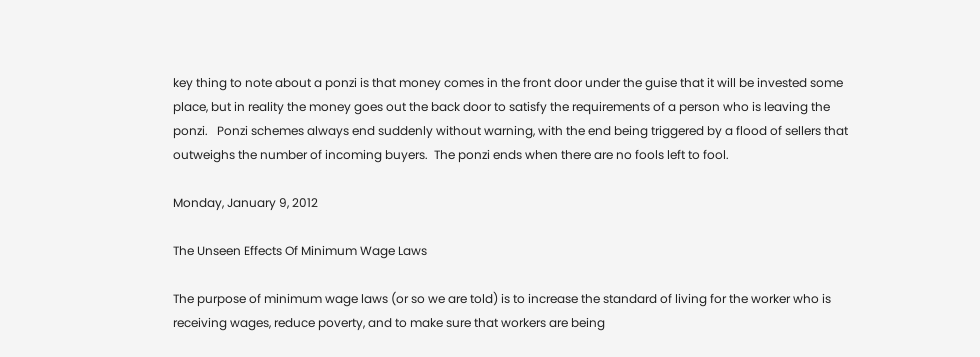key thing to note about a ponzi is that money comes in the front door under the guise that it will be invested some place, but in reality the money goes out the back door to satisfy the requirements of a person who is leaving the ponzi.   Ponzi schemes always end suddenly without warning, with the end being triggered by a flood of sellers that outweighs the number of incoming buyers.  The ponzi ends when there are no fools left to fool.

Monday, January 9, 2012

The Unseen Effects Of Minimum Wage Laws

The purpose of minimum wage laws (or so we are told) is to increase the standard of living for the worker who is receiving wages, reduce poverty, and to make sure that workers are being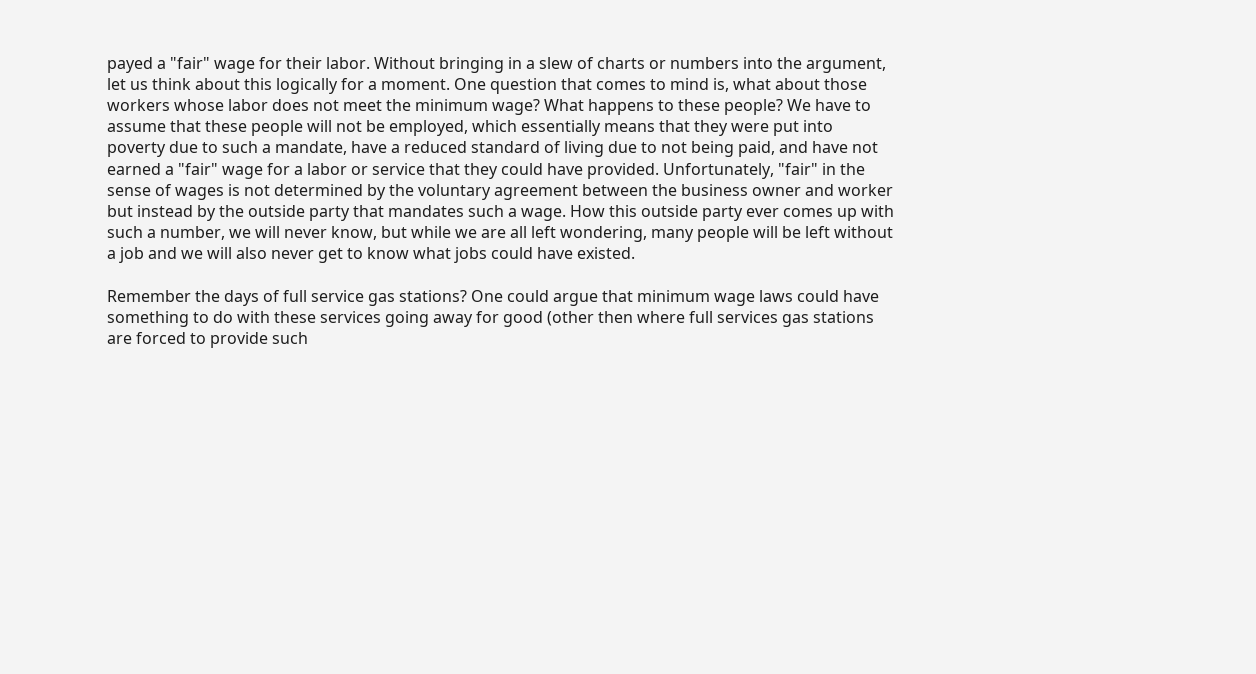payed a "fair" wage for their labor. Without bringing in a slew of charts or numbers into the argument, let us think about this logically for a moment. One question that comes to mind is, what about those workers whose labor does not meet the minimum wage? What happens to these people? We have to assume that these people will not be employed, which essentially means that they were put into poverty due to such a mandate, have a reduced standard of living due to not being paid, and have not earned a "fair" wage for a labor or service that they could have provided. Unfortunately, "fair" in the sense of wages is not determined by the voluntary agreement between the business owner and worker but instead by the outside party that mandates such a wage. How this outside party ever comes up with such a number, we will never know, but while we are all left wondering, many people will be left without a job and we will also never get to know what jobs could have existed.

Remember the days of full service gas stations? One could argue that minimum wage laws could have something to do with these services going away for good (other then where full services gas stations are forced to provide such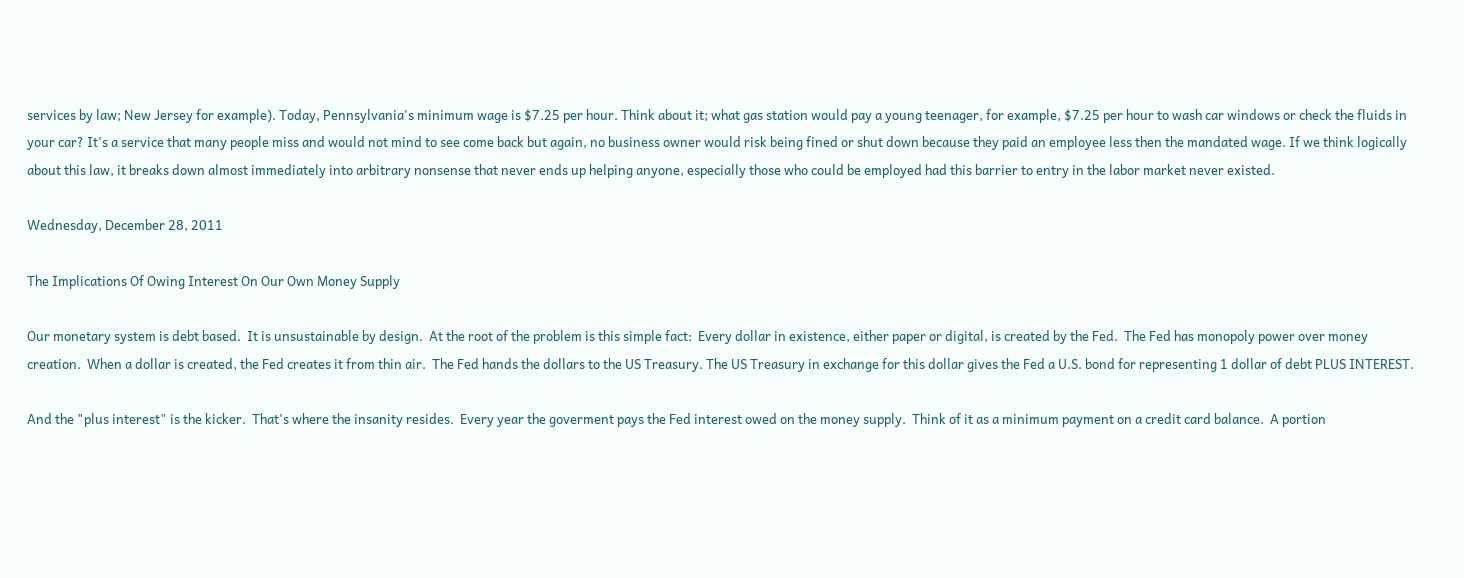services by law; New Jersey for example). Today, Pennsylvania's minimum wage is $7.25 per hour. Think about it; what gas station would pay a young teenager, for example, $7.25 per hour to wash car windows or check the fluids in your car? It's a service that many people miss and would not mind to see come back but again, no business owner would risk being fined or shut down because they paid an employee less then the mandated wage. If we think logically about this law, it breaks down almost immediately into arbitrary nonsense that never ends up helping anyone, especially those who could be employed had this barrier to entry in the labor market never existed.

Wednesday, December 28, 2011

The Implications Of Owing Interest On Our Own Money Supply

Our monetary system is debt based.  It is unsustainable by design.  At the root of the problem is this simple fact:  Every dollar in existence, either paper or digital, is created by the Fed.  The Fed has monopoly power over money creation.  When a dollar is created, the Fed creates it from thin air.  The Fed hands the dollars to the US Treasury. The US Treasury in exchange for this dollar gives the Fed a U.S. bond for representing 1 dollar of debt PLUS INTEREST.

And the "plus interest" is the kicker.  That's where the insanity resides.  Every year the goverment pays the Fed interest owed on the money supply.  Think of it as a minimum payment on a credit card balance.  A portion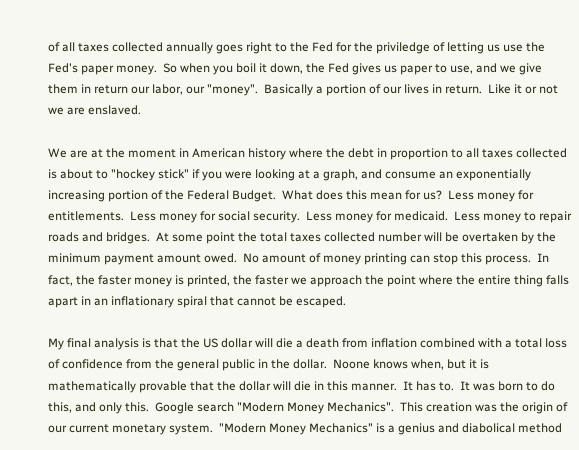of all taxes collected annually goes right to the Fed for the priviledge of letting us use the Fed's paper money.  So when you boil it down, the Fed gives us paper to use, and we give them in return our labor, our "money".  Basically a portion of our lives in return.  Like it or not we are enslaved.

We are at the moment in American history where the debt in proportion to all taxes collected is about to "hockey stick" if you were looking at a graph, and consume an exponentially increasing portion of the Federal Budget.  What does this mean for us?  Less money for entitlements.  Less money for social security.  Less money for medicaid.  Less money to repair roads and bridges.  At some point the total taxes collected number will be overtaken by the minimum payment amount owed.  No amount of money printing can stop this process.  In fact, the faster money is printed, the faster we approach the point where the entire thing falls apart in an inflationary spiral that cannot be escaped.

My final analysis is that the US dollar will die a death from inflation combined with a total loss of confidence from the general public in the dollar.  Noone knows when, but it is mathematically provable that the dollar will die in this manner.  It has to.  It was born to do this, and only this.  Google search "Modern Money Mechanics".  This creation was the origin of our current monetary system.  "Modern Money Mechanics" is a genius and diabolical method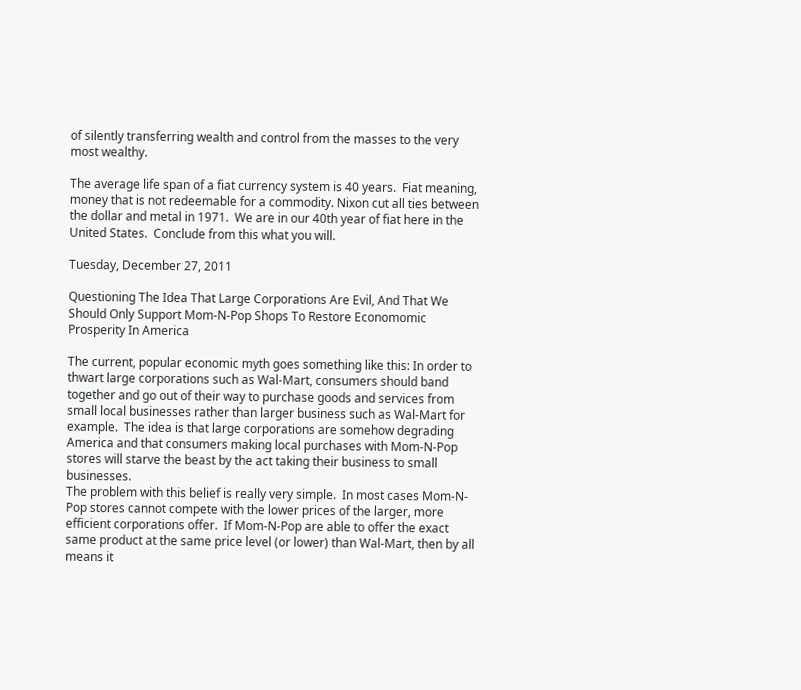of silently transferring wealth and control from the masses to the very most wealthy.

The average life span of a fiat currency system is 40 years.  Fiat meaning, money that is not redeemable for a commodity. Nixon cut all ties between the dollar and metal in 1971.  We are in our 40th year of fiat here in the United States.  Conclude from this what you will.

Tuesday, December 27, 2011

Questioning The Idea That Large Corporations Are Evil, And That We Should Only Support Mom-N-Pop Shops To Restore Economomic Prosperity In America

The current, popular economic myth goes something like this: In order to thwart large corporations such as Wal-Mart, consumers should band together and go out of their way to purchase goods and services from small local businesses rather than larger business such as Wal-Mart for example.  The idea is that large corporations are somehow degrading America and that consumers making local purchases with Mom-N-Pop stores will starve the beast by the act taking their business to small businesses.
The problem with this belief is really very simple.  In most cases Mom-N-Pop stores cannot compete with the lower prices of the larger, more efficient corporations offer.  If Mom-N-Pop are able to offer the exact same product at the same price level (or lower) than Wal-Mart, then by all means it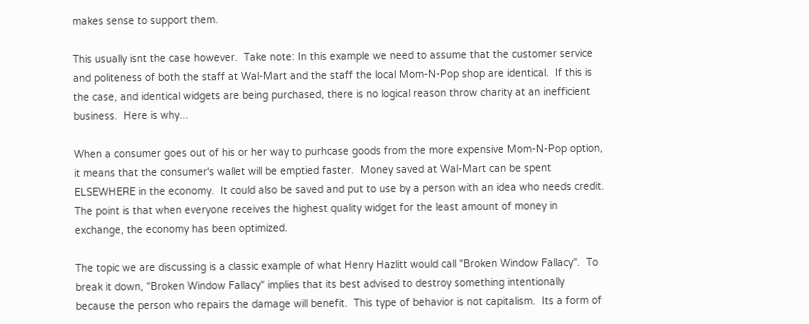makes sense to support them.

This usually isnt the case however.  Take note: In this example we need to assume that the customer service and politeness of both the staff at Wal-Mart and the staff the local Mom-N-Pop shop are identical.  If this is the case, and identical widgets are being purchased, there is no logical reason throw charity at an inefficient business.  Here is why...

When a consumer goes out of his or her way to purhcase goods from the more expensive Mom-N-Pop option, it means that the consumer's wallet will be emptied faster.  Money saved at Wal-Mart can be spent ELSEWHERE in the economy.  It could also be saved and put to use by a person with an idea who needs credit.  The point is that when everyone receives the highest quality widget for the least amount of money in exchange, the economy has been optimized.

The topic we are discussing is a classic example of what Henry Hazlitt would call "Broken Window Fallacy".  To break it down, "Broken Window Fallacy" implies that its best advised to destroy something intentionally because the person who repairs the damage will benefit.  This type of behavior is not capitalism.  Its a form of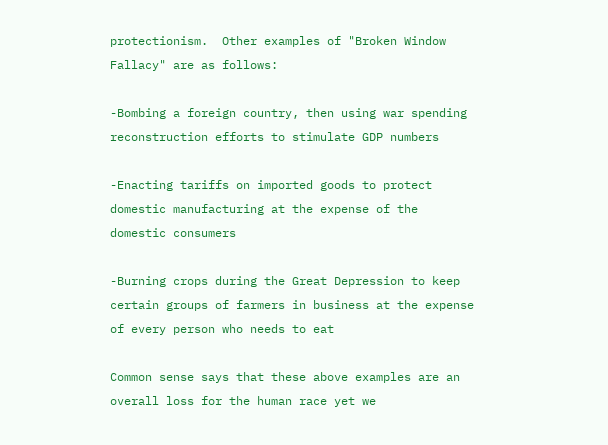protectionism.  Other examples of "Broken Window Fallacy" are as follows:

-Bombing a foreign country, then using war spending reconstruction efforts to stimulate GDP numbers

-Enacting tariffs on imported goods to protect domestic manufacturing at the expense of the domestic consumers

-Burning crops during the Great Depression to keep certain groups of farmers in business at the expense of every person who needs to eat

Common sense says that these above examples are an overall loss for the human race yet we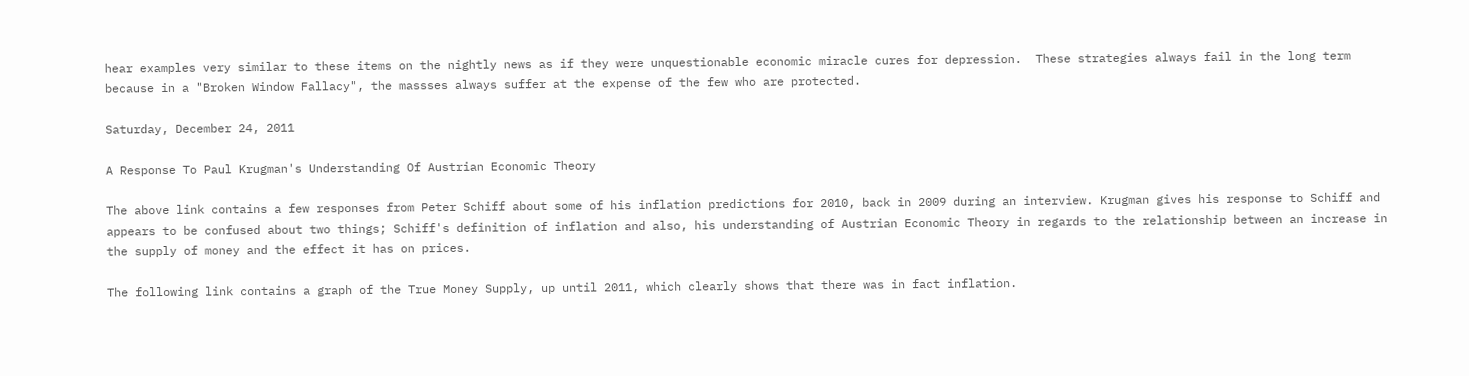hear examples very similar to these items on the nightly news as if they were unquestionable economic miracle cures for depression.  These strategies always fail in the long term because in a "Broken Window Fallacy", the massses always suffer at the expense of the few who are protected.

Saturday, December 24, 2011

A Response To Paul Krugman's Understanding Of Austrian Economic Theory

The above link contains a few responses from Peter Schiff about some of his inflation predictions for 2010, back in 2009 during an interview. Krugman gives his response to Schiff and appears to be confused about two things; Schiff's definition of inflation and also, his understanding of Austrian Economic Theory in regards to the relationship between an increase in the supply of money and the effect it has on prices.

The following link contains a graph of the True Money Supply, up until 2011, which clearly shows that there was in fact inflation.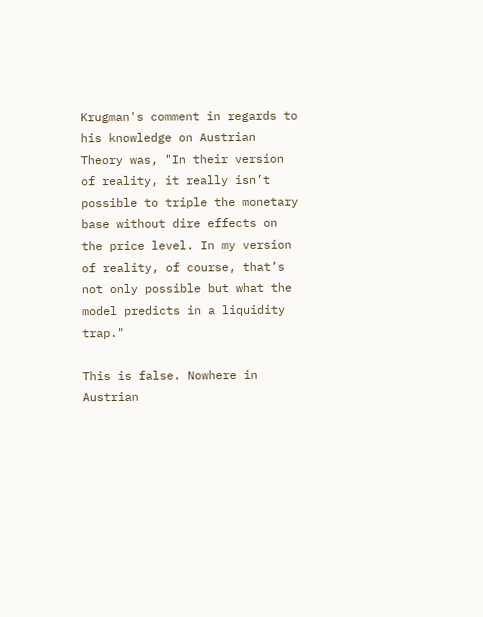Krugman's comment in regards to his knowledge on Austrian Theory was, "In their version of reality, it really isn’t possible to triple the monetary base without dire effects on the price level. In my version of reality, of course, that’s not only possible but what the model predicts in a liquidity trap."

This is false. Nowhere in Austrian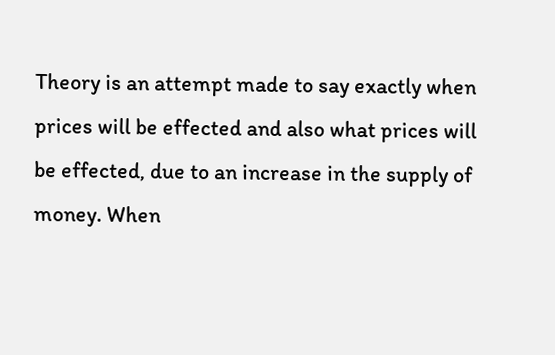Theory is an attempt made to say exactly when prices will be effected and also what prices will be effected, due to an increase in the supply of money. When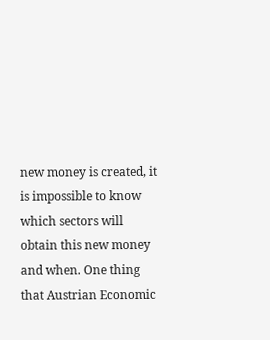new money is created, it is impossible to know which sectors will obtain this new money and when. One thing that Austrian Economic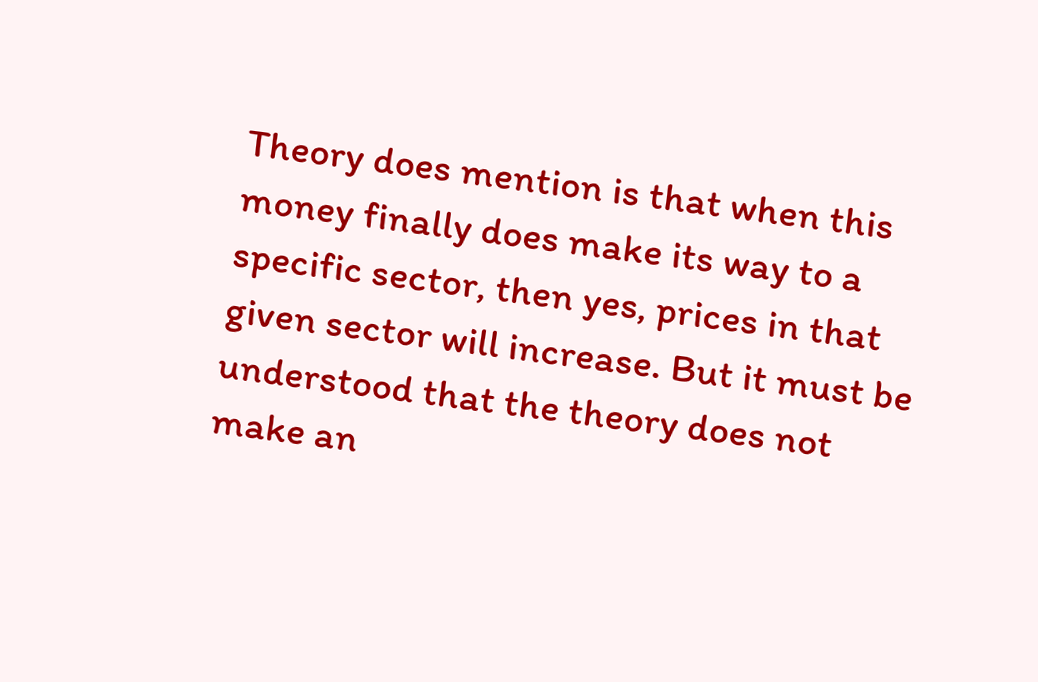Theory does mention is that when this money finally does make its way to a specific sector, then yes, prices in that given sector will increase. But it must be understood that the theory does not make an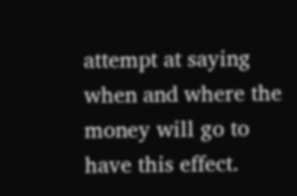attempt at saying when and where the money will go to have this effect.